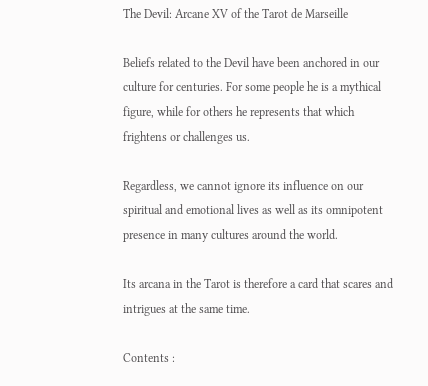The Devil: Arcane XV of the Tarot de Marseille

Beliefs related to the Devil have been anchored in our culture for centuries. For some people he is a mythical figure, while for others he represents that which frightens or challenges us.

Regardless, we cannot ignore its influence on our spiritual and emotional lives as well as its omnipotent presence in many cultures around the world.

Its arcana in the Tarot is therefore a card that scares and intrigues at the same time.

Contents :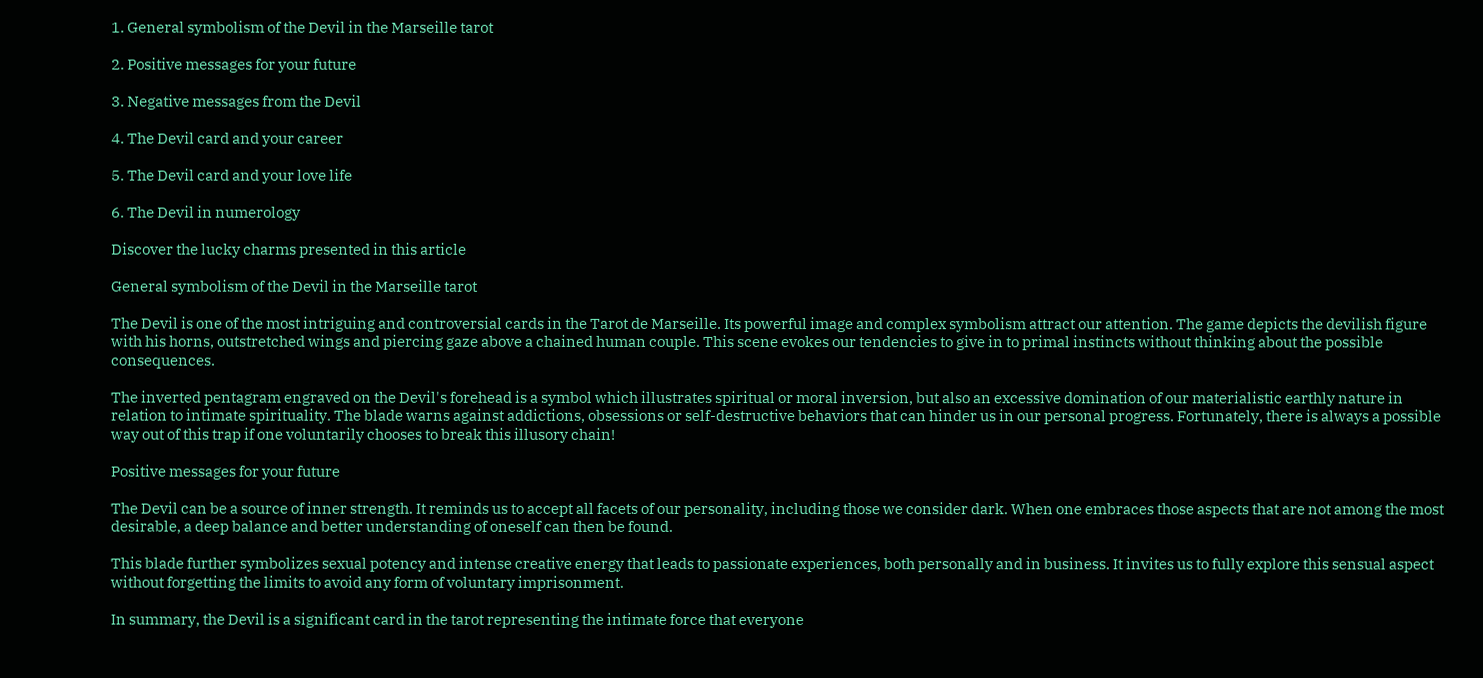1. General symbolism of the Devil in the Marseille tarot

2. Positive messages for your future

3. Negative messages from the Devil

4. The Devil card and your career

5. The Devil card and your love life

6. The Devil in numerology

Discover the lucky charms presented in this article

General symbolism of the Devil in the Marseille tarot

The Devil is one of the most intriguing and controversial cards in the Tarot de Marseille. Its powerful image and complex symbolism attract our attention. The game depicts the devilish figure with his horns, outstretched wings and piercing gaze above a chained human couple. This scene evokes our tendencies to give in to primal instincts without thinking about the possible consequences.

The inverted pentagram engraved on the Devil's forehead is a symbol which illustrates spiritual or moral inversion, but also an excessive domination of our materialistic earthly nature in relation to intimate spirituality. The blade warns against addictions, obsessions or self-destructive behaviors that can hinder us in our personal progress. Fortunately, there is always a possible way out of this trap if one voluntarily chooses to break this illusory chain!

Positive messages for your future

The Devil can be a source of inner strength. It reminds us to accept all facets of our personality, including those we consider dark. When one embraces those aspects that are not among the most desirable, a deep balance and better understanding of oneself can then be found.

This blade further symbolizes sexual potency and intense creative energy that leads to passionate experiences, both personally and in business. It invites us to fully explore this sensual aspect without forgetting the limits to avoid any form of voluntary imprisonment.

In summary, the Devil is a significant card in the tarot representing the intimate force that everyone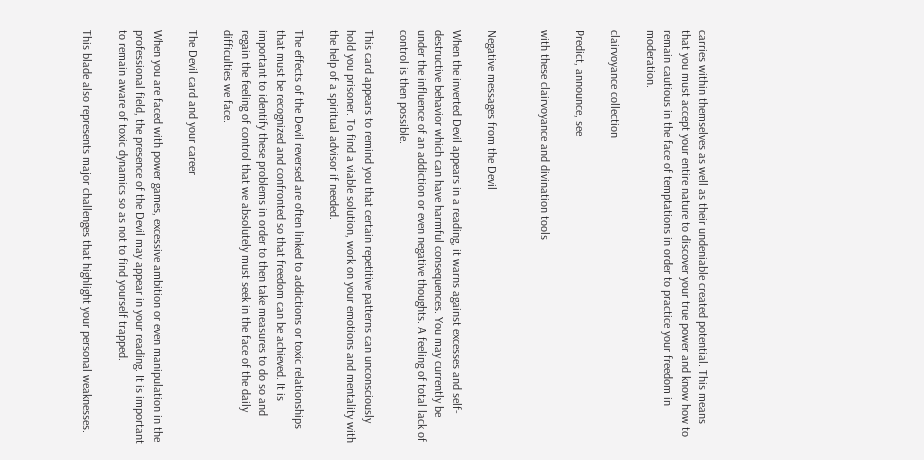carries within themselves as well as their undeniable created potential. This means that you must accept your entire nature to discover your true power and know how to remain cautious in the face of temptations in order to practice your freedom in moderation.

clairvoyance collection

Predict, announce, see

with these clairvoyance and divination tools


Negative messages from the Devil

When the inverted Devil appears in a reading, it warns against excesses and self-destructive behavior which can have harmful consequences. You may currently be under the influence of an addiction or even negative thoughts. A feeling of total lack of control is then possible.

This card appears to remind you that certain repetitive patterns can unconsciously hold you prisoner. To find a viable solution, work on your emotions and mentality with the help of a spiritual advisor if needed.

The effects of the Devil reversed are often linked to addictions or toxic relationships that must be recognized and confronted so that freedom can be achieved. It is important to identify these problems in order to then take measures to do so and regain the feeling of control that we absolutely must seek in the face of the daily difficulties we face.

The Devil card and your career

When you are faced with power games, excessive ambition or even manipulation in the professional field, the presence of the Devil may appear in your reading. It is important to remain aware of toxic dynamics so as not to find yourself trapped.

This blade also represents major challenges that highlight your personal weaknesses.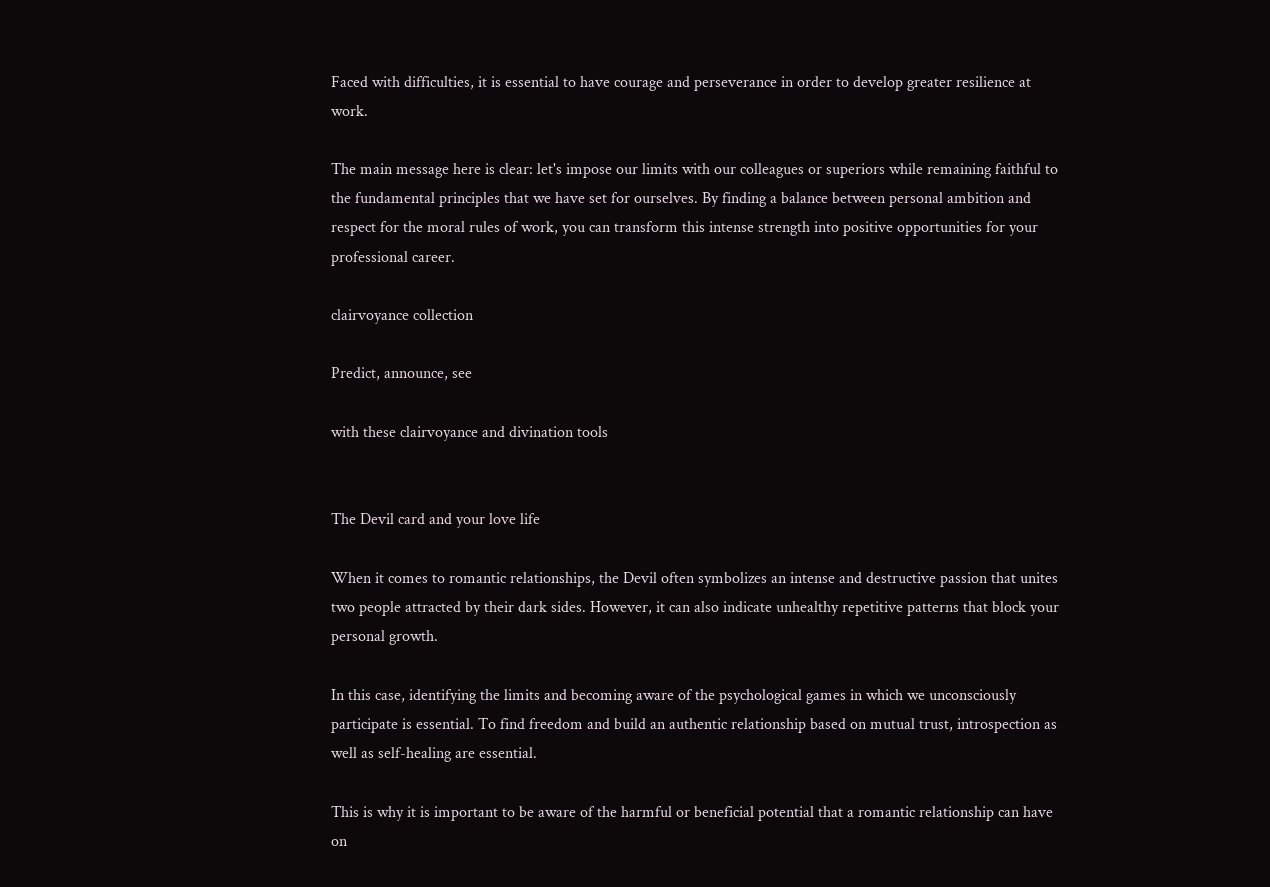Faced with difficulties, it is essential to have courage and perseverance in order to develop greater resilience at work.

The main message here is clear: let's impose our limits with our colleagues or superiors while remaining faithful to the fundamental principles that we have set for ourselves. By finding a balance between personal ambition and respect for the moral rules of work, you can transform this intense strength into positive opportunities for your professional career.

clairvoyance collection

Predict, announce, see

with these clairvoyance and divination tools


The Devil card and your love life

When it comes to romantic relationships, the Devil often symbolizes an intense and destructive passion that unites two people attracted by their dark sides. However, it can also indicate unhealthy repetitive patterns that block your personal growth.

In this case, identifying the limits and becoming aware of the psychological games in which we unconsciously participate is essential. To find freedom and build an authentic relationship based on mutual trust, introspection as well as self-healing are essential.

This is why it is important to be aware of the harmful or beneficial potential that a romantic relationship can have on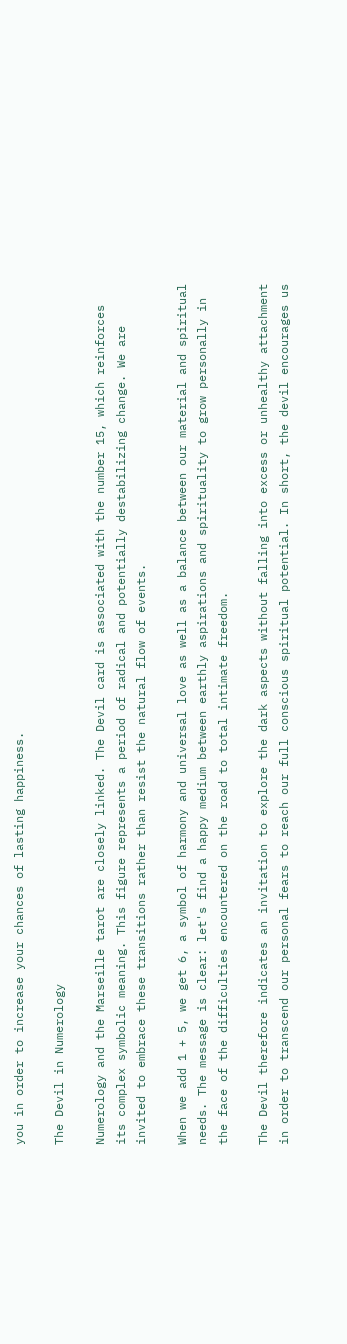you in order to increase your chances of lasting happiness.

The Devil in Numerology

Numerology and the Marseille tarot are closely linked. The Devil card is associated with the number 15, which reinforces its complex symbolic meaning. This figure represents a period of radical and potentially destabilizing change. We are invited to embrace these transitions rather than resist the natural flow of events.

When we add 1 + 5, we get 6, a symbol of harmony and universal love as well as a balance between our material and spiritual needs. The message is clear: let's find a happy medium between earthly aspirations and spirituality to grow personally in the face of the difficulties encountered on the road to total intimate freedom.

The Devil therefore indicates an invitation to explore the dark aspects without falling into excess or unhealthy attachment in order to transcend our personal fears to reach our full conscious spiritual potential. In short, the devil encourages us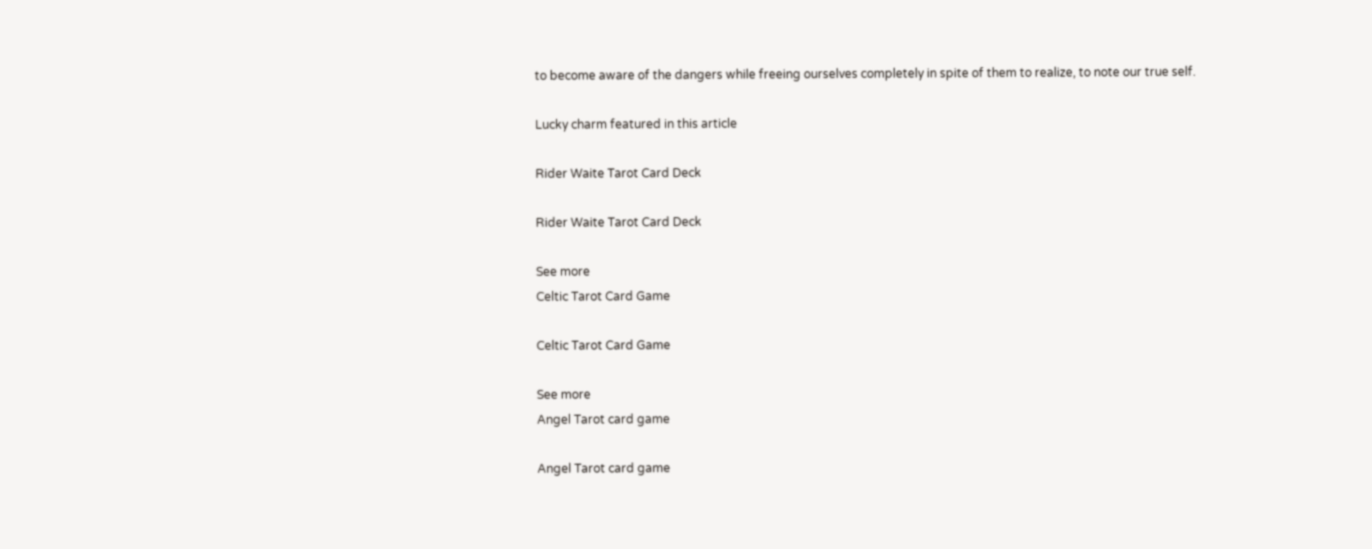to become aware of the dangers while freeing ourselves completely in spite of them to realize, to note our true self.

Lucky charm featured in this article

Rider Waite Tarot Card Deck

Rider Waite Tarot Card Deck

See more
Celtic Tarot Card Game

Celtic Tarot Card Game

See more
Angel Tarot card game

Angel Tarot card game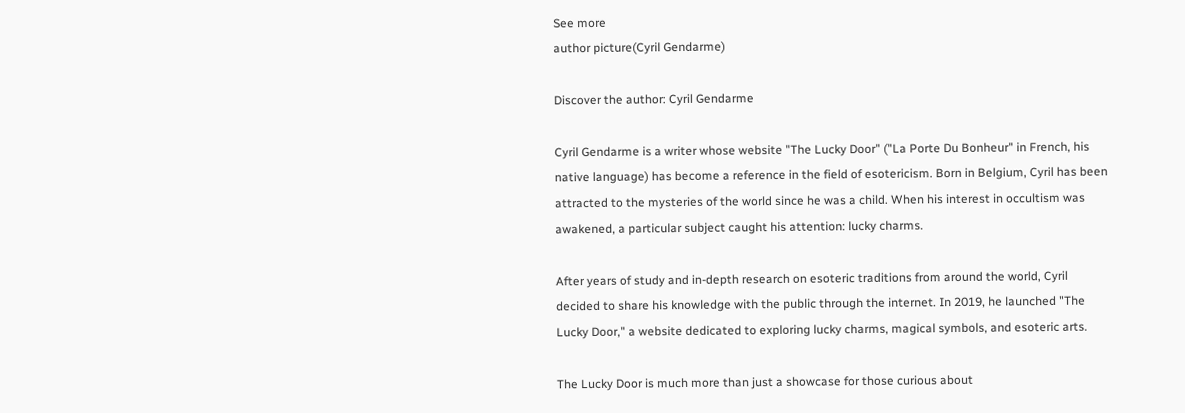See more
author picture(Cyril Gendarme)

Discover the author: Cyril Gendarme

Cyril Gendarme is a writer whose website "The Lucky Door" ("La Porte Du Bonheur" in French, his native language) has become a reference in the field of esotericism. Born in Belgium, Cyril has been attracted to the mysteries of the world since he was a child. When his interest in occultism was awakened, a particular subject caught his attention: lucky charms.

After years of study and in-depth research on esoteric traditions from around the world, Cyril decided to share his knowledge with the public through the internet. In 2019, he launched "The Lucky Door," a website dedicated to exploring lucky charms, magical symbols, and esoteric arts.

The Lucky Door is much more than just a showcase for those curious about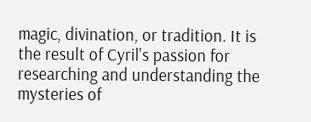magic, divination, or tradition. It is the result of Cyril's passion for researching and understanding the mysteries of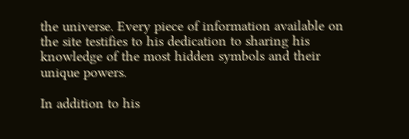the universe. Every piece of information available on the site testifies to his dedication to sharing his knowledge of the most hidden symbols and their unique powers.

In addition to his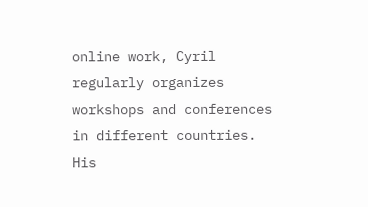online work, Cyril regularly organizes workshops and conferences in different countries. His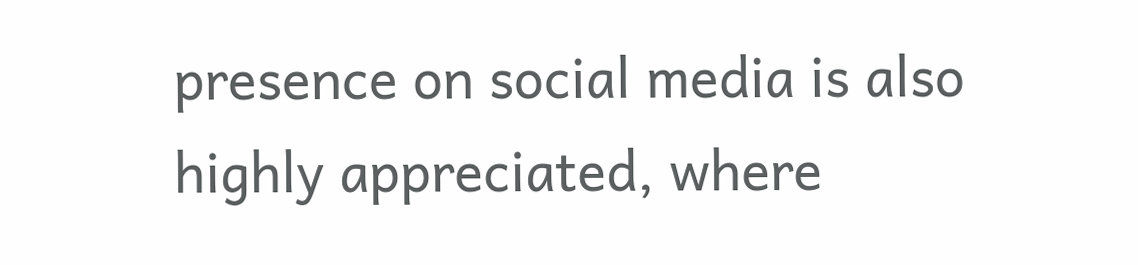presence on social media is also highly appreciated, where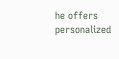he offers personalized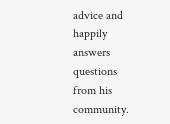advice and happily answers questions from his community.